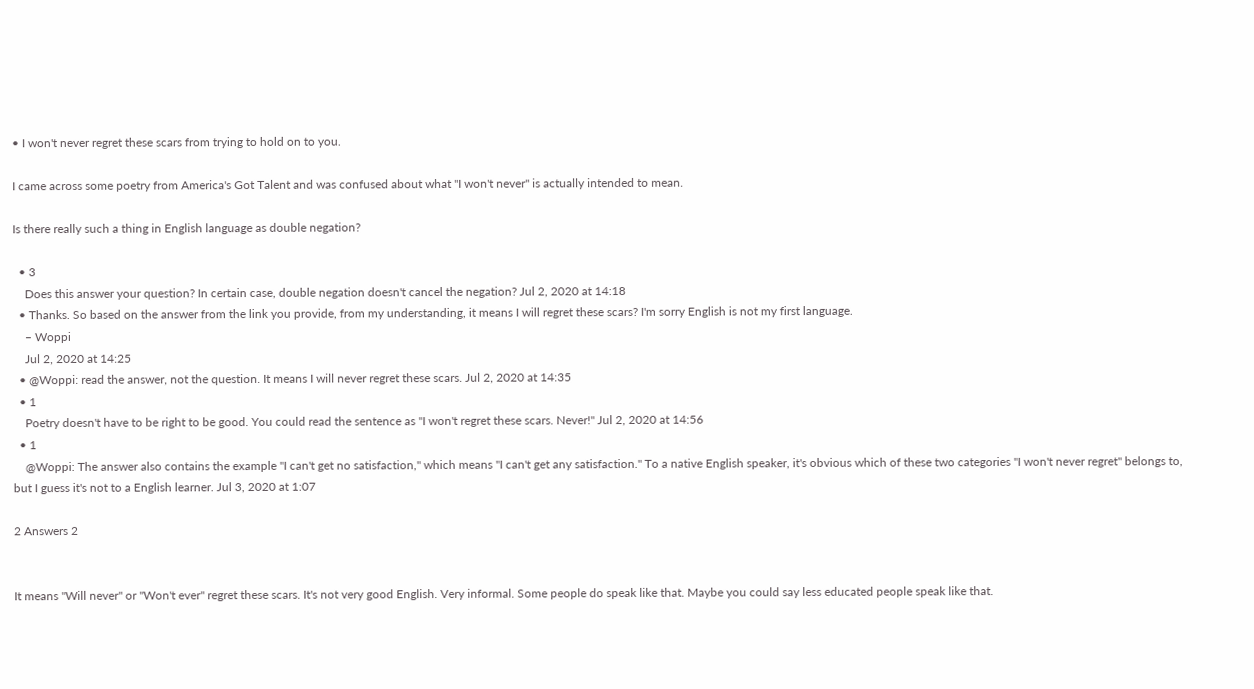• I won't never regret these scars from trying to hold on to you.

I came across some poetry from America's Got Talent and was confused about what "I won't never" is actually intended to mean.

Is there really such a thing in English language as double negation?

  • 3
    Does this answer your question? In certain case, double negation doesn't cancel the negation? Jul 2, 2020 at 14:18
  • Thanks. So based on the answer from the link you provide, from my understanding, it means I will regret these scars? I'm sorry English is not my first language.
    – Woppi
    Jul 2, 2020 at 14:25
  • @Woppi: read the answer, not the question. It means I will never regret these scars. Jul 2, 2020 at 14:35
  • 1
    Poetry doesn't have to be right to be good. You could read the sentence as "I won't regret these scars. Never!" Jul 2, 2020 at 14:56
  • 1
    @Woppi: The answer also contains the example "I can't get no satisfaction," which means "I can't get any satisfaction." To a native English speaker, it's obvious which of these two categories "I won't never regret" belongs to, but I guess it's not to a English learner. Jul 3, 2020 at 1:07

2 Answers 2


It means "Will never" or "Won't ever" regret these scars. It's not very good English. Very informal. Some people do speak like that. Maybe you could say less educated people speak like that.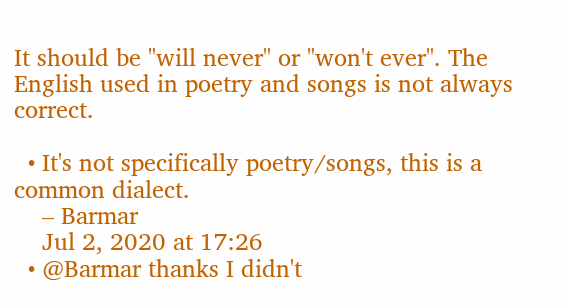It should be "will never" or "won't ever". The English used in poetry and songs is not always correct.

  • It's not specifically poetry/songs, this is a common dialect.
    – Barmar
    Jul 2, 2020 at 17:26
  • @Barmar thanks I didn't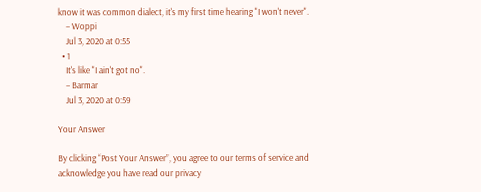know it was common dialect, it's my first time hearing "I won't never".
    – Woppi
    Jul 3, 2020 at 0:55
  • 1
    It's like "I ain't got no".
    – Barmar
    Jul 3, 2020 at 0:59

Your Answer

By clicking “Post Your Answer”, you agree to our terms of service and acknowledge you have read our privacy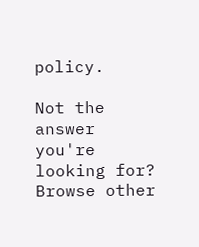policy.

Not the answer you're looking for? Browse other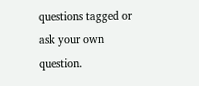questions tagged or ask your own question.